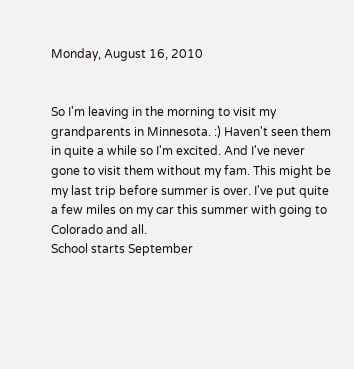Monday, August 16, 2010


So I'm leaving in the morning to visit my grandparents in Minnesota. :) Haven't seen them in quite a while so I'm excited. And I've never gone to visit them without my fam. This might be my last trip before summer is over. I've put quite a few miles on my car this summer with going to Colorado and all.
School starts September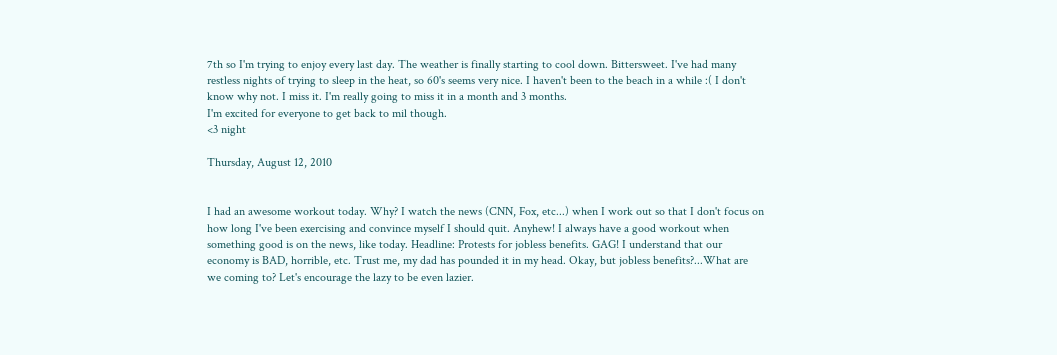7th so I'm trying to enjoy every last day. The weather is finally starting to cool down. Bittersweet. I've had many restless nights of trying to sleep in the heat, so 60's seems very nice. I haven't been to the beach in a while :( I don't know why not. I miss it. I'm really going to miss it in a month and 3 months.
I'm excited for everyone to get back to mil though.
<3 night

Thursday, August 12, 2010


I had an awesome workout today. Why? I watch the news (CNN, Fox, etc...) when I work out so that I don't focus on how long I've been exercising and convince myself I should quit. Anyhew! I always have a good workout when something good is on the news, like today. Headline: Protests for jobless benefits. GAG! I understand that our economy is BAD, horrible, etc. Trust me, my dad has pounded it in my head. Okay, but jobless benefits?...What are we coming to? Let's encourage the lazy to be even lazier.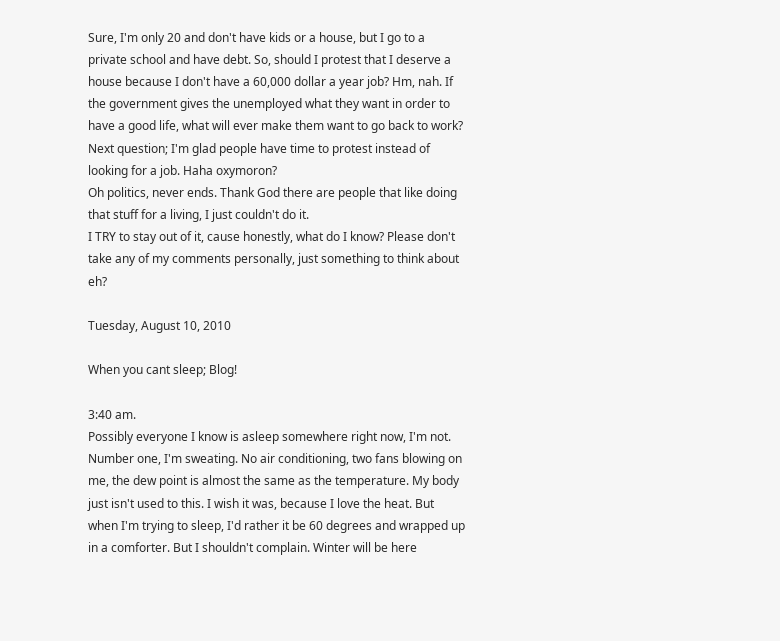Sure, I'm only 20 and don't have kids or a house, but I go to a private school and have debt. So, should I protest that I deserve a house because I don't have a 60,000 dollar a year job? Hm, nah. If the government gives the unemployed what they want in order to have a good life, what will ever make them want to go back to work?
Next question; I'm glad people have time to protest instead of looking for a job. Haha oxymoron?
Oh politics, never ends. Thank God there are people that like doing that stuff for a living, I just couldn't do it.
I TRY to stay out of it, cause honestly, what do I know? Please don't take any of my comments personally, just something to think about eh?

Tuesday, August 10, 2010

When you cant sleep; Blog!

3:40 am.
Possibly everyone I know is asleep somewhere right now, I'm not.
Number one, I'm sweating. No air conditioning, two fans blowing on me, the dew point is almost the same as the temperature. My body just isn't used to this. I wish it was, because I love the heat. But when I'm trying to sleep, I'd rather it be 60 degrees and wrapped up in a comforter. But I shouldn't complain. Winter will be here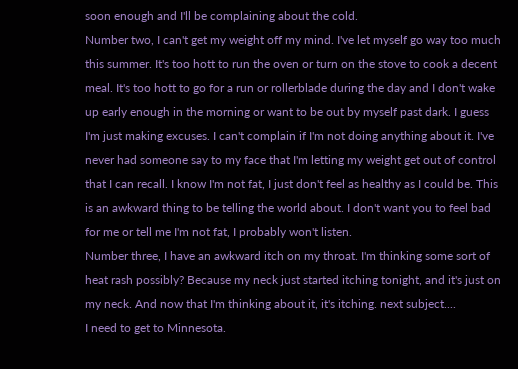soon enough and I'll be complaining about the cold.
Number two, I can't get my weight off my mind. I've let myself go way too much this summer. It's too hott to run the oven or turn on the stove to cook a decent meal. It's too hott to go for a run or rollerblade during the day and I don't wake up early enough in the morning or want to be out by myself past dark. I guess I'm just making excuses. I can't complain if I'm not doing anything about it. I've never had someone say to my face that I'm letting my weight get out of control that I can recall. I know I'm not fat, I just don't feel as healthy as I could be. This is an awkward thing to be telling the world about. I don't want you to feel bad for me or tell me I'm not fat, I probably won't listen.
Number three, I have an awkward itch on my throat. I'm thinking some sort of heat rash possibly? Because my neck just started itching tonight, and it's just on my neck. And now that I'm thinking about it, it's itching. next subject....
I need to get to Minnesota.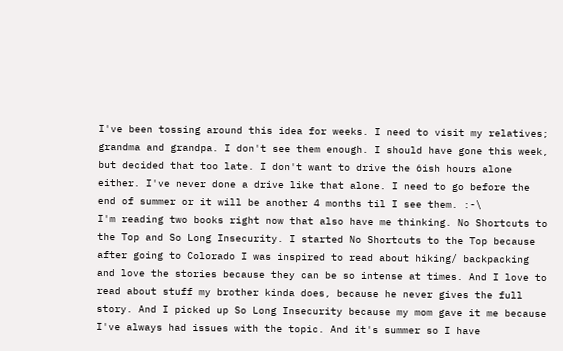I've been tossing around this idea for weeks. I need to visit my relatives; grandma and grandpa. I don't see them enough. I should have gone this week, but decided that too late. I don't want to drive the 6ish hours alone either. I've never done a drive like that alone. I need to go before the end of summer or it will be another 4 months til I see them. :-\
I'm reading two books right now that also have me thinking. No Shortcuts to the Top and So Long Insecurity. I started No Shortcuts to the Top because after going to Colorado I was inspired to read about hiking/ backpacking and love the stories because they can be so intense at times. And I love to read about stuff my brother kinda does, because he never gives the full story. And I picked up So Long Insecurity because my mom gave it me because I've always had issues with the topic. And it's summer so I have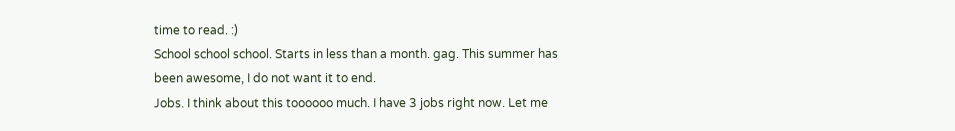time to read. :)
School school school. Starts in less than a month. gag. This summer has been awesome, I do not want it to end.
Jobs. I think about this toooooo much. I have 3 jobs right now. Let me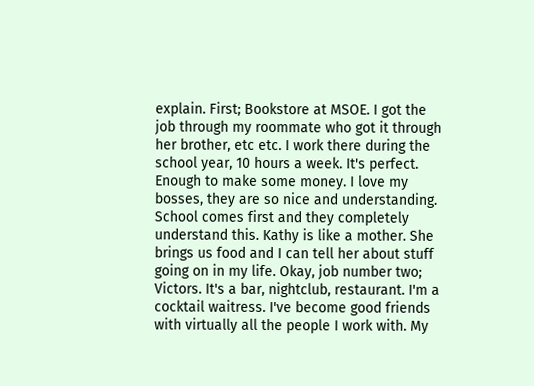explain. First; Bookstore at MSOE. I got the job through my roommate who got it through her brother, etc etc. I work there during the school year, 10 hours a week. It's perfect. Enough to make some money. I love my bosses, they are so nice and understanding. School comes first and they completely understand this. Kathy is like a mother. She brings us food and I can tell her about stuff going on in my life. Okay, job number two; Victors. It's a bar, nightclub, restaurant. I'm a cocktail waitress. I've become good friends with virtually all the people I work with. My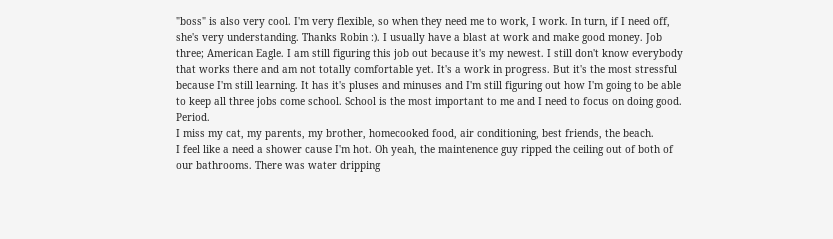"boss" is also very cool. I'm very flexible, so when they need me to work, I work. In turn, if I need off, she's very understanding. Thanks Robin :). I usually have a blast at work and make good money. Job three; American Eagle. I am still figuring this job out because it's my newest. I still don't know everybody that works there and am not totally comfortable yet. It's a work in progress. But it's the most stressful because I'm still learning. It has it's pluses and minuses and I'm still figuring out how I'm going to be able to keep all three jobs come school. School is the most important to me and I need to focus on doing good. Period.
I miss my cat, my parents, my brother, homecooked food, air conditioning, best friends, the beach.
I feel like a need a shower cause I'm hot. Oh yeah, the maintenence guy ripped the ceiling out of both of our bathrooms. There was water dripping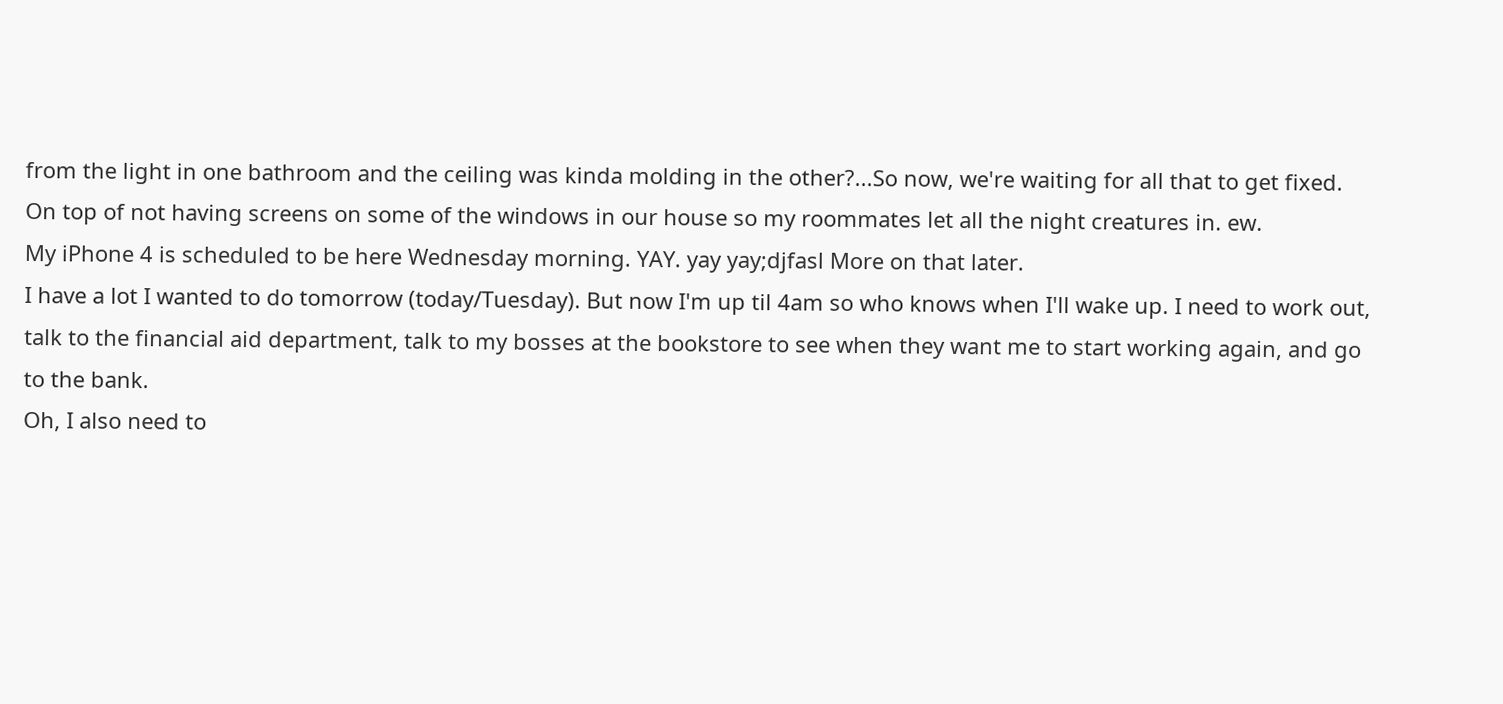from the light in one bathroom and the ceiling was kinda molding in the other?...So now, we're waiting for all that to get fixed. On top of not having screens on some of the windows in our house so my roommates let all the night creatures in. ew.
My iPhone 4 is scheduled to be here Wednesday morning. YAY. yay yay;djfasl More on that later.
I have a lot I wanted to do tomorrow (today/Tuesday). But now I'm up til 4am so who knows when I'll wake up. I need to work out, talk to the financial aid department, talk to my bosses at the bookstore to see when they want me to start working again, and go to the bank.
Oh, I also need to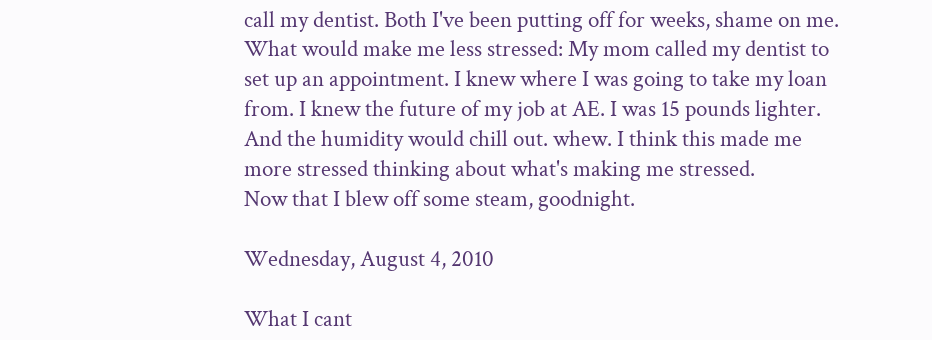call my dentist. Both I've been putting off for weeks, shame on me.
What would make me less stressed: My mom called my dentist to set up an appointment. I knew where I was going to take my loan from. I knew the future of my job at AE. I was 15 pounds lighter. And the humidity would chill out. whew. I think this made me more stressed thinking about what's making me stressed.
Now that I blew off some steam, goodnight.

Wednesday, August 4, 2010

What I cant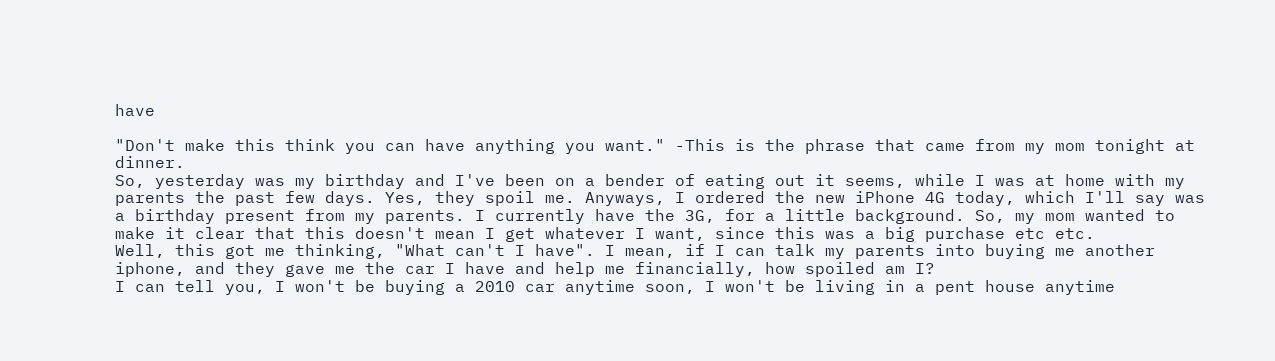have

"Don't make this think you can have anything you want." -This is the phrase that came from my mom tonight at dinner.
So, yesterday was my birthday and I've been on a bender of eating out it seems, while I was at home with my parents the past few days. Yes, they spoil me. Anyways, I ordered the new iPhone 4G today, which I'll say was a birthday present from my parents. I currently have the 3G, for a little background. So, my mom wanted to make it clear that this doesn't mean I get whatever I want, since this was a big purchase etc etc.
Well, this got me thinking, "What can't I have". I mean, if I can talk my parents into buying me another iphone, and they gave me the car I have and help me financially, how spoiled am I?
I can tell you, I won't be buying a 2010 car anytime soon, I won't be living in a pent house anytime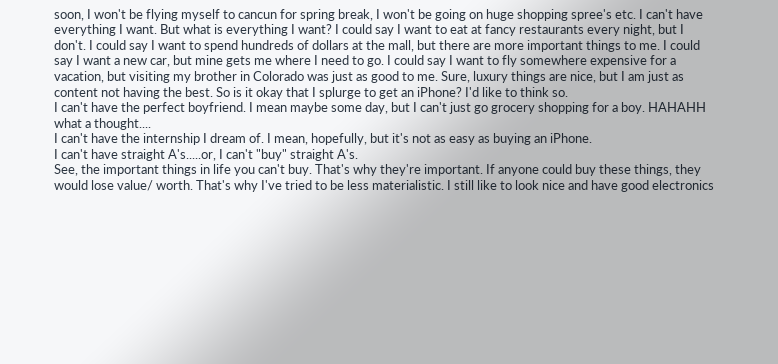soon, I won't be flying myself to cancun for spring break, I won't be going on huge shopping spree's etc. I can't have everything I want. But what is everything I want? I could say I want to eat at fancy restaurants every night, but I don't. I could say I want to spend hundreds of dollars at the mall, but there are more important things to me. I could say I want a new car, but mine gets me where I need to go. I could say I want to fly somewhere expensive for a vacation, but visiting my brother in Colorado was just as good to me. Sure, luxury things are nice, but I am just as content not having the best. So is it okay that I splurge to get an iPhone? I'd like to think so.
I can't have the perfect boyfriend. I mean maybe some day, but I can't just go grocery shopping for a boy. HAHAHH what a thought....
I can't have the internship I dream of. I mean, hopefully, but it's not as easy as buying an iPhone.
I can't have straight A's.....or, I can't "buy" straight A's.
See, the important things in life you can't buy. That's why they're important. If anyone could buy these things, they would lose value/ worth. That's why I've tried to be less materialistic. I still like to look nice and have good electronics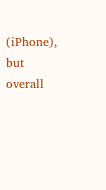(iPhone), but overall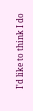I'd like to think I do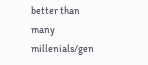better than many millenials/gen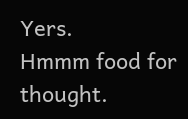Yers.
Hmmm food for thought.